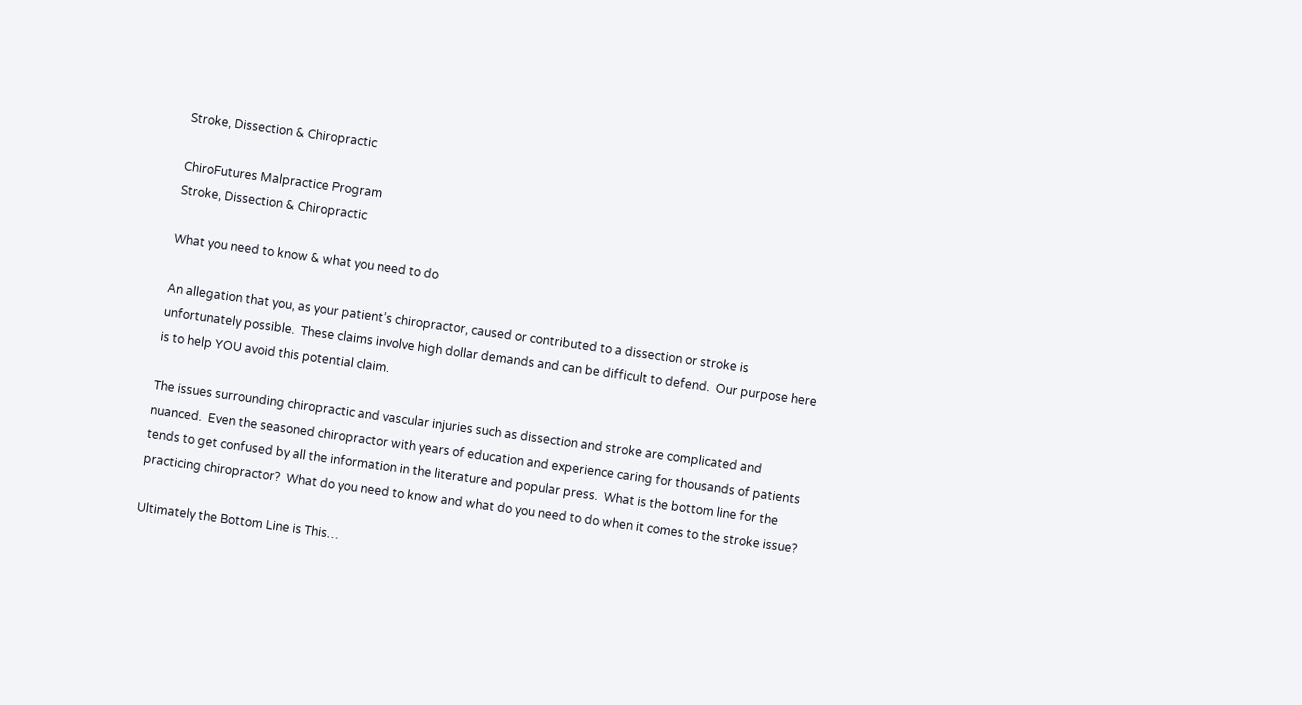Stroke, Dissection & Chiropractic

ChiroFutures Malpractice Program
Stroke, Dissection & Chiropractic

What you need to know & what you need to do

An allegation that you, as your patient’s chiropractor, caused or contributed to a dissection or stroke is unfortunately possible.  These claims involve high dollar demands and can be difficult to defend.  Our purpose here is to help YOU avoid this potential claim.

The issues surrounding chiropractic and vascular injuries such as dissection and stroke are complicated and nuanced.  Even the seasoned chiropractor with years of education and experience caring for thousands of patients tends to get confused by all the information in the literature and popular press.  What is the bottom line for the practicing chiropractor?  What do you need to know and what do you need to do when it comes to the stroke issue?

Ultimately the Bottom Line is This…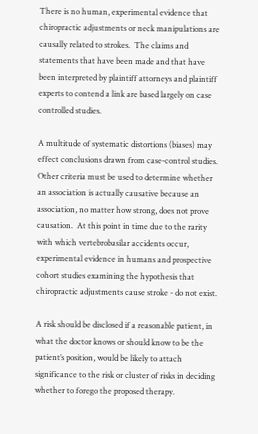There is no human, experimental evidence that chiropractic adjustments or neck manipulations are causally related to strokes.  The claims and statements that have been made and that have been interpreted by plaintiff attorneys and plaintiff experts to contend a link are based largely on case controlled studies.

A multitude of systematic distortions (biases) may effect conclusions drawn from case-control studies.  Other criteria must be used to determine whether an association is actually causative because an association, no matter how strong, does not prove causation.  At this point in time due to the rarity with which vertebrobasilar accidents occur, experimental evidence in humans and prospective cohort studies examining the hypothesis that chiropractic adjustments cause stroke - do not exist.

A risk should be disclosed if a reasonable patient, in what the doctor knows or should know to be the patient’s position, would be likely to attach significance to the risk or cluster of risks in deciding whether to forego the proposed therapy.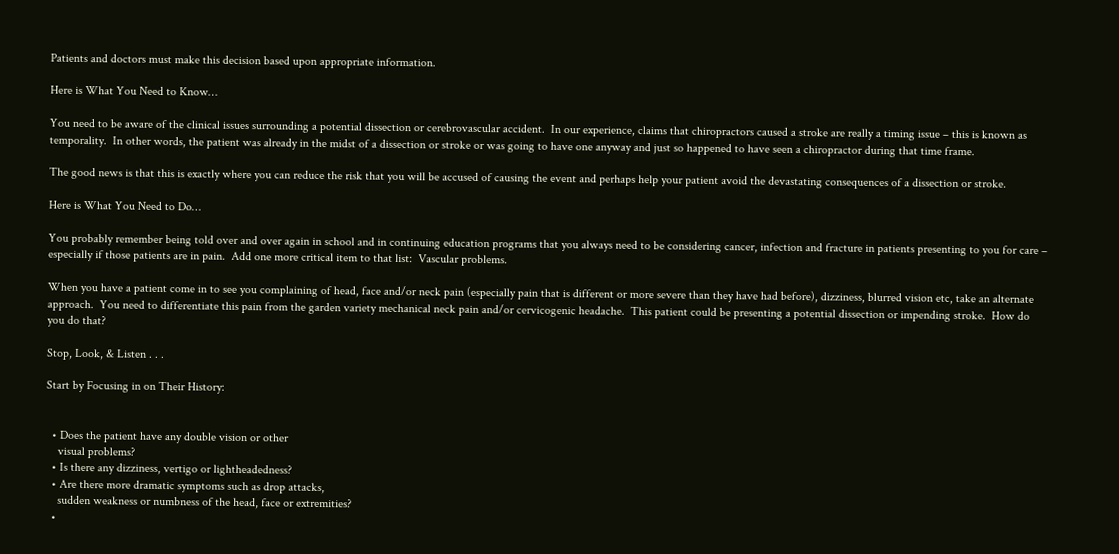Patients and doctors must make this decision based upon appropriate information.

Here is What You Need to Know…

You need to be aware of the clinical issues surrounding a potential dissection or cerebrovascular accident.  In our experience, claims that chiropractors caused a stroke are really a timing issue – this is known as temporality.  In other words, the patient was already in the midst of a dissection or stroke or was going to have one anyway and just so happened to have seen a chiropractor during that time frame.

The good news is that this is exactly where you can reduce the risk that you will be accused of causing the event and perhaps help your patient avoid the devastating consequences of a dissection or stroke.

Here is What You Need to Do…

You probably remember being told over and over again in school and in continuing education programs that you always need to be considering cancer, infection and fracture in patients presenting to you for care – especially if those patients are in pain.  Add one more critical item to that list:  Vascular problems.

When you have a patient come in to see you complaining of head, face and/or neck pain (especially pain that is different or more severe than they have had before), dizziness, blurred vision etc, take an alternate approach.  You need to differentiate this pain from the garden variety mechanical neck pain and/or cervicogenic headache.  This patient could be presenting a potential dissection or impending stroke.  How do you do that?

Stop, Look, & Listen . . .

Start by Focusing in on Their History:


  • Does the patient have any double vision or other
    visual problems?
  • Is there any dizziness, vertigo or lightheadedness?
  • Are there more dramatic symptoms such as drop attacks,
    sudden weakness or numbness of the head, face or extremities?
  •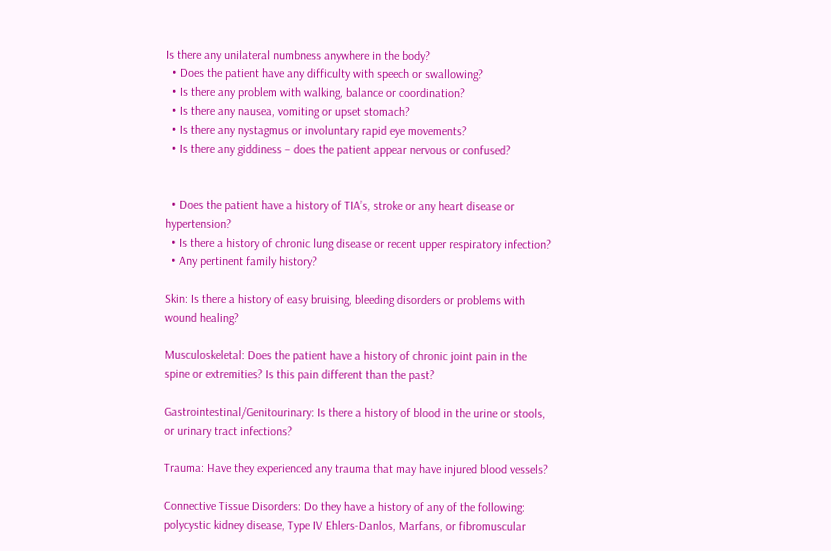Is there any unilateral numbness anywhere in the body?
  • Does the patient have any difficulty with speech or swallowing?
  • Is there any problem with walking, balance or coordination?
  • Is there any nausea, vomiting or upset stomach?
  • Is there any nystagmus or involuntary rapid eye movements?
  • Is there any giddiness – does the patient appear nervous or confused?


  • Does the patient have a history of TIA’s, stroke or any heart disease or hypertension?
  • Is there a history of chronic lung disease or recent upper respiratory infection?
  • Any pertinent family history?

Skin: Is there a history of easy bruising, bleeding disorders or problems with wound healing?

Musculoskeletal: Does the patient have a history of chronic joint pain in the spine or extremities? Is this pain different than the past?

Gastrointestinal/Genitourinary: Is there a history of blood in the urine or stools, or urinary tract infections?

Trauma: Have they experienced any trauma that may have injured blood vessels?

Connective Tissue Disorders: Do they have a history of any of the following: polycystic kidney disease, Type IV Ehlers-Danlos, Marfans, or fibromuscular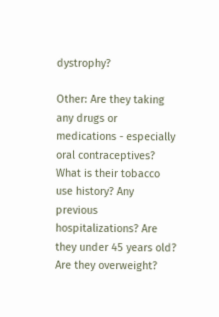dystrophy?

Other: Are they taking any drugs or medications - especially oral contraceptives? What is their tobacco use history? Any previous hospitalizations? Are they under 45 years old?  Are they overweight?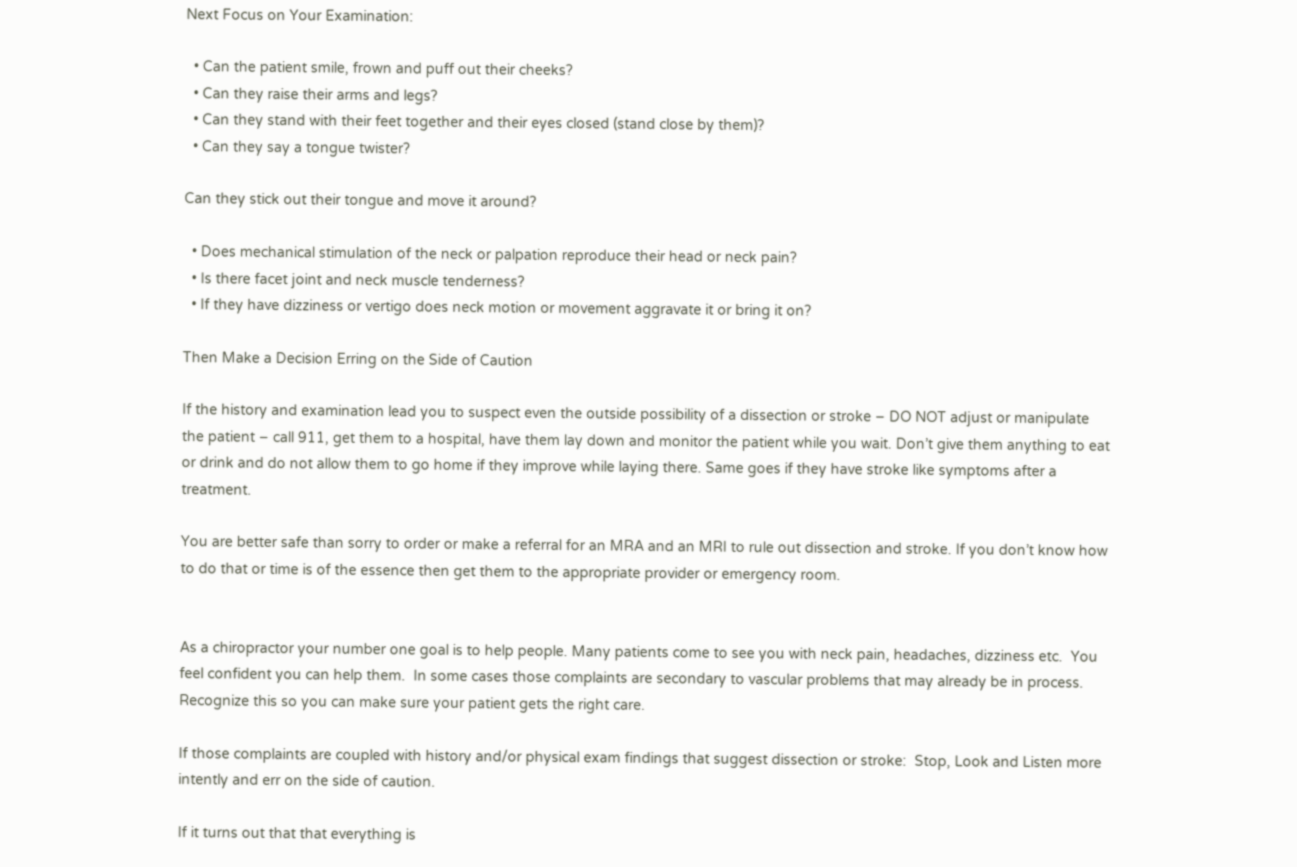Next Focus on Your Examination:

  • Can the patient smile, frown and puff out their cheeks?
  • Can they raise their arms and legs?
  • Can they stand with their feet together and their eyes closed (stand close by them)?
  • Can they say a tongue twister?

Can they stick out their tongue and move it around?

  • Does mechanical stimulation of the neck or palpation reproduce their head or neck pain?
  • Is there facet joint and neck muscle tenderness?
  • If they have dizziness or vertigo does neck motion or movement aggravate it or bring it on?

Then Make a Decision Erring on the Side of Caution

If the history and examination lead you to suspect even the outside possibility of a dissection or stroke – DO NOT adjust or manipulate the patient – call 911, get them to a hospital, have them lay down and monitor the patient while you wait. Don’t give them anything to eat or drink and do not allow them to go home if they improve while laying there. Same goes if they have stroke like symptoms after a treatment.

You are better safe than sorry to order or make a referral for an MRA and an MRI to rule out dissection and stroke. If you don’t know how to do that or time is of the essence then get them to the appropriate provider or emergency room.


As a chiropractor your number one goal is to help people. Many patients come to see you with neck pain, headaches, dizziness etc.  You feel confident you can help them.  In some cases those complaints are secondary to vascular problems that may already be in process. Recognize this so you can make sure your patient gets the right care.

If those complaints are coupled with history and/or physical exam findings that suggest dissection or stroke:  Stop, Look and Listen more intently and err on the side of caution.

If it turns out that that everything is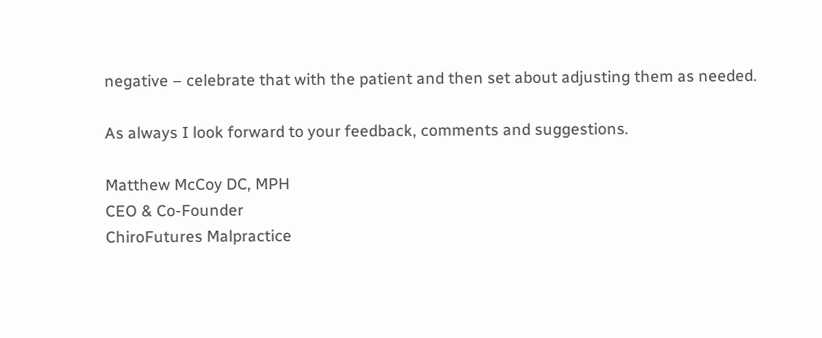negative – celebrate that with the patient and then set about adjusting them as needed.

As always I look forward to your feedback, comments and suggestions.

Matthew McCoy DC, MPH
CEO & Co-Founder
ChiroFutures Malpractice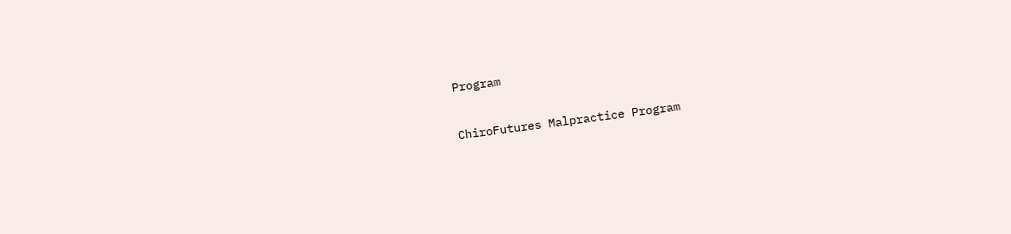Program

ChiroFutures Malpractice Program